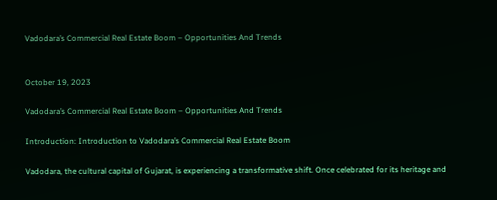Vadodara’s Commercial Real Estate Boom – Opportunities And Trends


October 19, 2023

Vadodara’s Commercial Real Estate Boom – Opportunities And Trends

Introduction: Introduction to Vadodara’s Commercial Real Estate Boom

Vadodara, the cultural capital of Gujarat, is experiencing a transformative shift. Once celebrated for its heritage and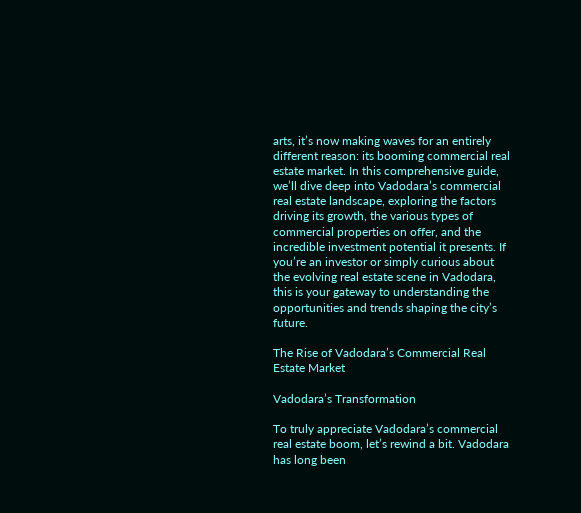arts, it’s now making waves for an entirely different reason: its booming commercial real estate market. In this comprehensive guide, we’ll dive deep into Vadodara’s commercial real estate landscape, exploring the factors driving its growth, the various types of commercial properties on offer, and the incredible investment potential it presents. If you’re an investor or simply curious about the evolving real estate scene in Vadodara, this is your gateway to understanding the opportunities and trends shaping the city’s future.

The Rise of Vadodara’s Commercial Real Estate Market

Vadodara’s Transformation

To truly appreciate Vadodara’s commercial real estate boom, let’s rewind a bit. Vadodara has long been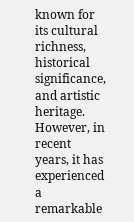known for its cultural richness, historical significance, and artistic heritage. However, in recent years, it has experienced a remarkable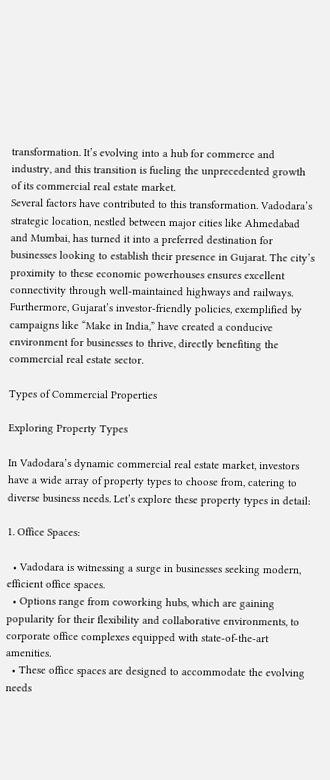transformation. It’s evolving into a hub for commerce and industry, and this transition is fueling the unprecedented growth of its commercial real estate market.
Several factors have contributed to this transformation. Vadodara’s strategic location, nestled between major cities like Ahmedabad and Mumbai, has turned it into a preferred destination for businesses looking to establish their presence in Gujarat. The city’s proximity to these economic powerhouses ensures excellent connectivity through well-maintained highways and railways. Furthermore, Gujarat’s investor-friendly policies, exemplified by campaigns like “Make in India,” have created a conducive environment for businesses to thrive, directly benefiting the commercial real estate sector.

Types of Commercial Properties

Exploring Property Types

In Vadodara’s dynamic commercial real estate market, investors have a wide array of property types to choose from, catering to diverse business needs. Let’s explore these property types in detail:

1. Office Spaces:

  • Vadodara is witnessing a surge in businesses seeking modern, efficient office spaces.
  • Options range from coworking hubs, which are gaining popularity for their flexibility and collaborative environments, to corporate office complexes equipped with state-of-the-art amenities.
  • These office spaces are designed to accommodate the evolving needs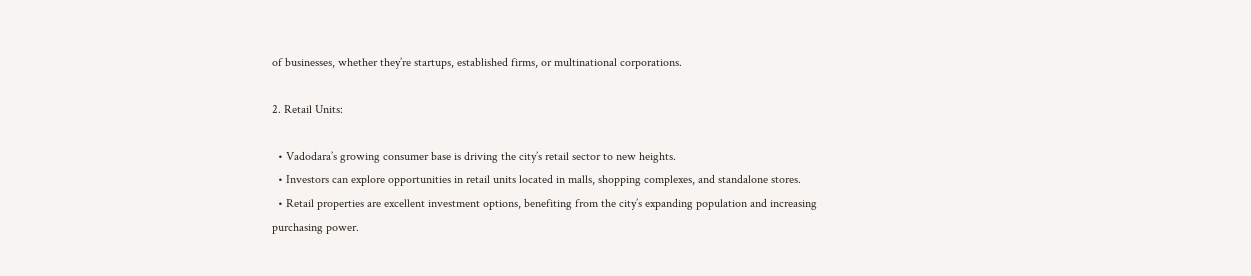of businesses, whether they’re startups, established firms, or multinational corporations.

2. Retail Units:

  • Vadodara’s growing consumer base is driving the city’s retail sector to new heights.
  • Investors can explore opportunities in retail units located in malls, shopping complexes, and standalone stores.
  • Retail properties are excellent investment options, benefiting from the city’s expanding population and increasing purchasing power.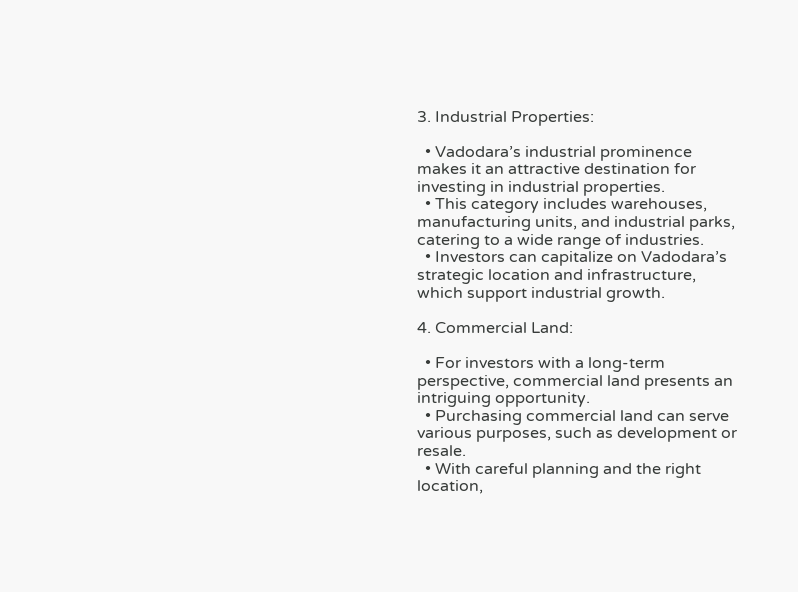3. Industrial Properties:

  • Vadodara’s industrial prominence makes it an attractive destination for investing in industrial properties.
  • This category includes warehouses, manufacturing units, and industrial parks, catering to a wide range of industries.
  • Investors can capitalize on Vadodara’s strategic location and infrastructure, which support industrial growth.

4. Commercial Land:

  • For investors with a long-term perspective, commercial land presents an intriguing opportunity.
  • Purchasing commercial land can serve various purposes, such as development or resale.
  • With careful planning and the right location,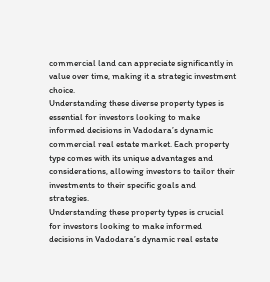commercial land can appreciate significantly in value over time, making it a strategic investment choice.
Understanding these diverse property types is essential for investors looking to make informed decisions in Vadodara’s dynamic commercial real estate market. Each property type comes with its unique advantages and considerations, allowing investors to tailor their investments to their specific goals and strategies.
Understanding these property types is crucial for investors looking to make informed decisions in Vadodara’s dynamic real estate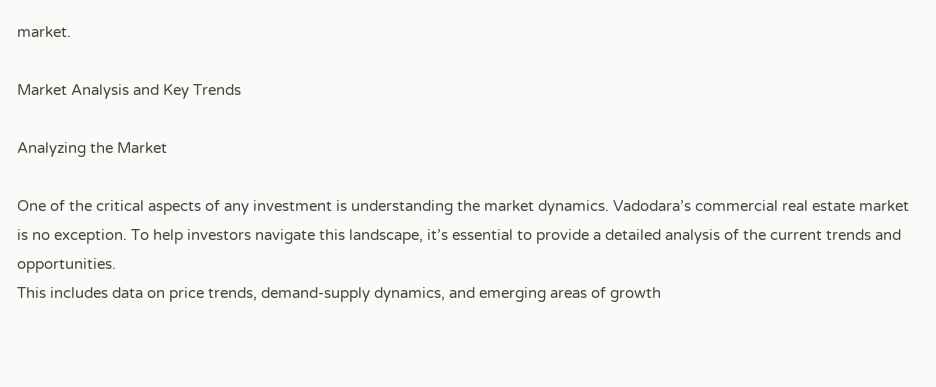market.

Market Analysis and Key Trends

Analyzing the Market

One of the critical aspects of any investment is understanding the market dynamics. Vadodara’s commercial real estate market is no exception. To help investors navigate this landscape, it’s essential to provide a detailed analysis of the current trends and opportunities.
This includes data on price trends, demand-supply dynamics, and emerging areas of growth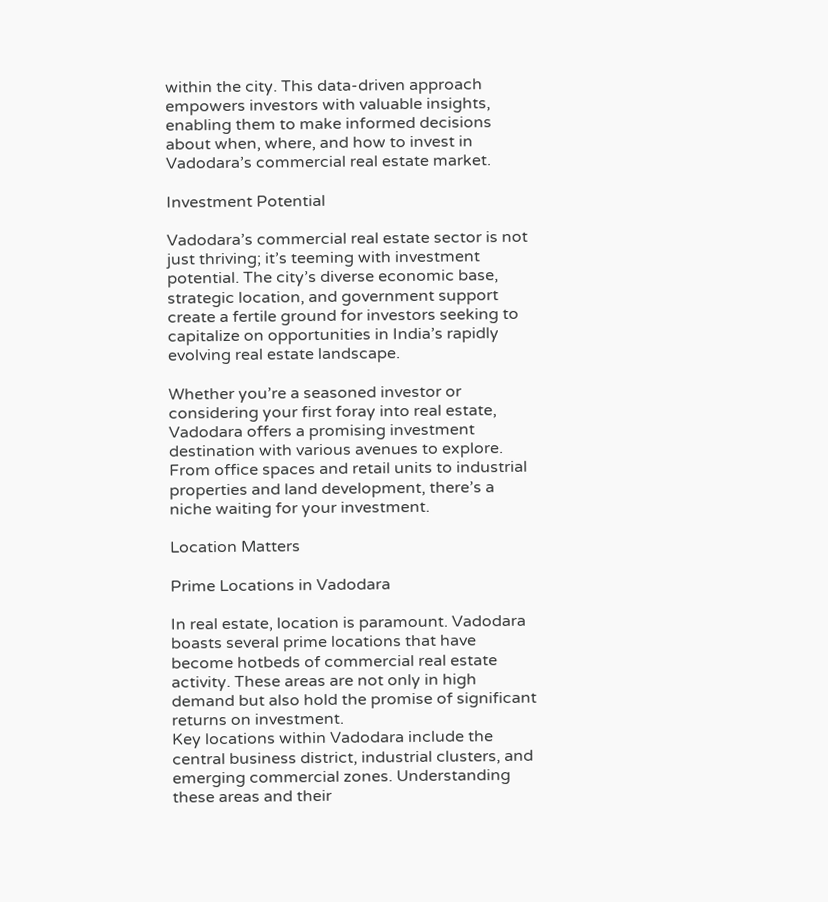within the city. This data-driven approach empowers investors with valuable insights, enabling them to make informed decisions about when, where, and how to invest in Vadodara’s commercial real estate market.

Investment Potential

Vadodara’s commercial real estate sector is not just thriving; it’s teeming with investment potential. The city’s diverse economic base, strategic location, and government support create a fertile ground for investors seeking to capitalize on opportunities in India’s rapidly evolving real estate landscape.

Whether you’re a seasoned investor or considering your first foray into real estate, Vadodara offers a promising investment destination with various avenues to explore. From office spaces and retail units to industrial properties and land development, there’s a niche waiting for your investment.

Location Matters

Prime Locations in Vadodara

In real estate, location is paramount. Vadodara boasts several prime locations that have become hotbeds of commercial real estate activity. These areas are not only in high demand but also hold the promise of significant returns on investment.
Key locations within Vadodara include the central business district, industrial clusters, and emerging commercial zones. Understanding these areas and their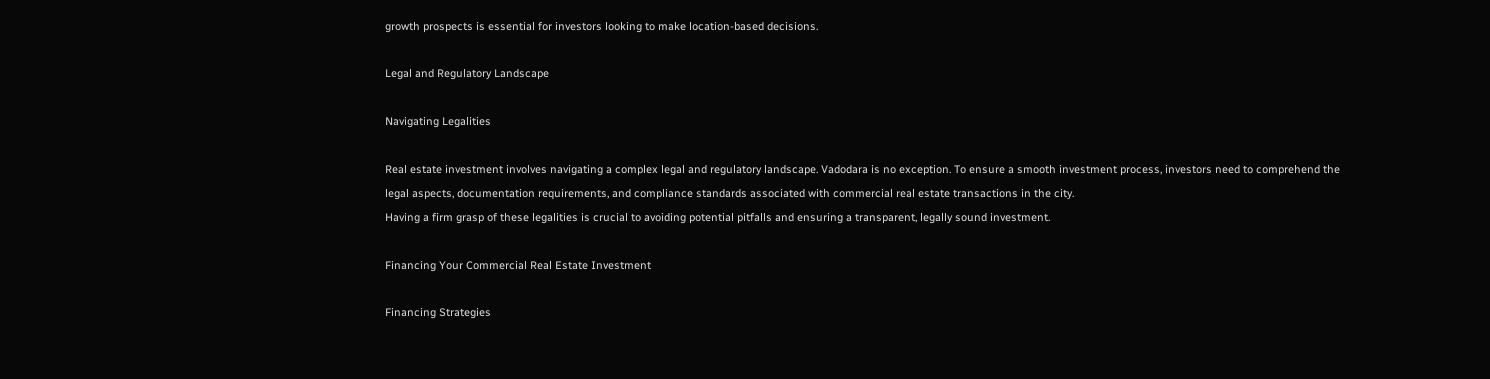growth prospects is essential for investors looking to make location-based decisions.

Legal and Regulatory Landscape

Navigating Legalities

Real estate investment involves navigating a complex legal and regulatory landscape. Vadodara is no exception. To ensure a smooth investment process, investors need to comprehend the legal aspects, documentation requirements, and compliance standards associated with commercial real estate transactions in the city.
Having a firm grasp of these legalities is crucial to avoiding potential pitfalls and ensuring a transparent, legally sound investment.

Financing Your Commercial Real Estate Investment

Financing Strategies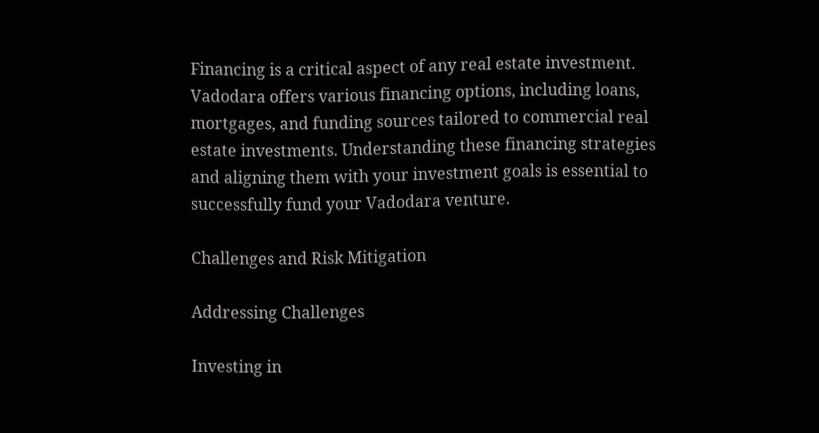Financing is a critical aspect of any real estate investment. Vadodara offers various financing options, including loans, mortgages, and funding sources tailored to commercial real estate investments. Understanding these financing strategies and aligning them with your investment goals is essential to successfully fund your Vadodara venture.

Challenges and Risk Mitigation

Addressing Challenges

Investing in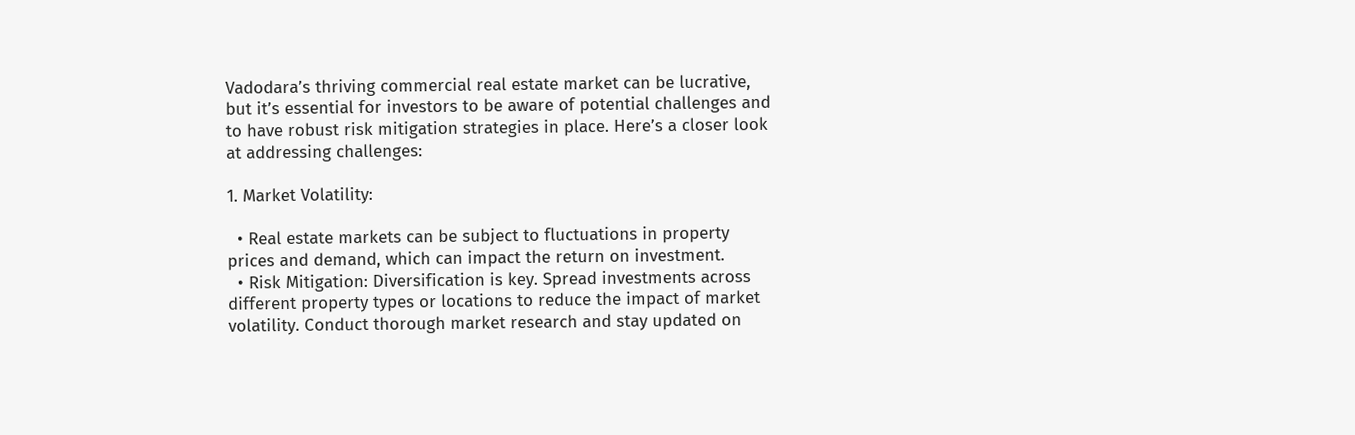Vadodara’s thriving commercial real estate market can be lucrative, but it’s essential for investors to be aware of potential challenges and to have robust risk mitigation strategies in place. Here’s a closer look at addressing challenges:

1. Market Volatility:

  • Real estate markets can be subject to fluctuations in property prices and demand, which can impact the return on investment.
  • Risk Mitigation: Diversification is key. Spread investments across different property types or locations to reduce the impact of market volatility. Conduct thorough market research and stay updated on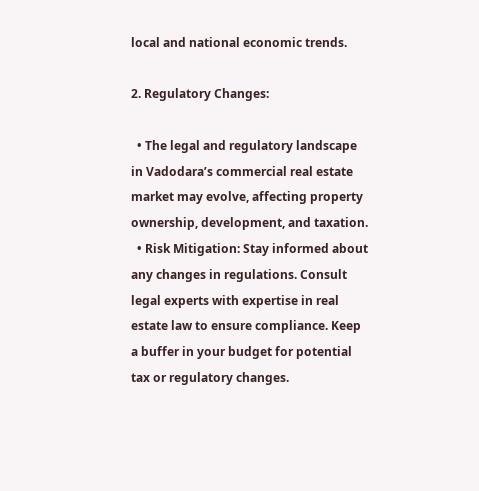local and national economic trends.

2. Regulatory Changes:

  • The legal and regulatory landscape in Vadodara’s commercial real estate market may evolve, affecting property ownership, development, and taxation.
  • Risk Mitigation: Stay informed about any changes in regulations. Consult legal experts with expertise in real estate law to ensure compliance. Keep a buffer in your budget for potential tax or regulatory changes.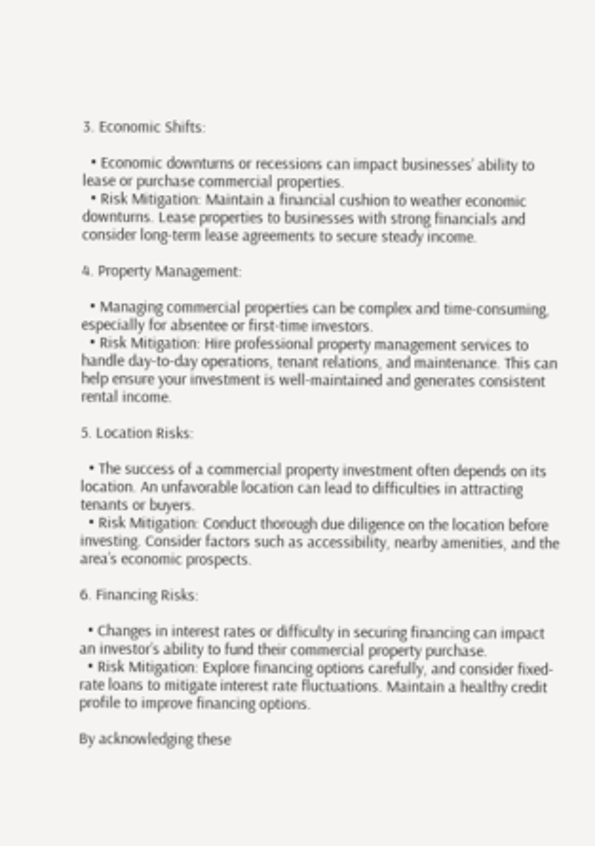3. Economic Shifts:

  • Economic downturns or recessions can impact businesses’ ability to lease or purchase commercial properties.
  • Risk Mitigation: Maintain a financial cushion to weather economic downturns. Lease properties to businesses with strong financials and consider long-term lease agreements to secure steady income.

4. Property Management:

  • Managing commercial properties can be complex and time-consuming, especially for absentee or first-time investors.
  • Risk Mitigation: Hire professional property management services to handle day-to-day operations, tenant relations, and maintenance. This can help ensure your investment is well-maintained and generates consistent rental income.

5. Location Risks:

  • The success of a commercial property investment often depends on its location. An unfavorable location can lead to difficulties in attracting tenants or buyers.
  • Risk Mitigation: Conduct thorough due diligence on the location before investing. Consider factors such as accessibility, nearby amenities, and the area’s economic prospects.

6. Financing Risks:

  • Changes in interest rates or difficulty in securing financing can impact an investor’s ability to fund their commercial property purchase.
  • Risk Mitigation: Explore financing options carefully, and consider fixed-rate loans to mitigate interest rate fluctuations. Maintain a healthy credit profile to improve financing options.

By acknowledging these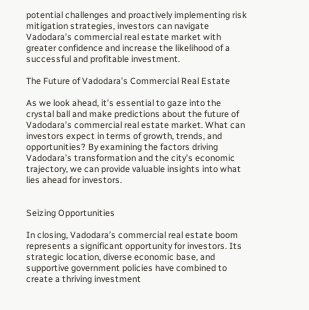potential challenges and proactively implementing risk mitigation strategies, investors can navigate Vadodara’s commercial real estate market with greater confidence and increase the likelihood of a successful and profitable investment.

The Future of Vadodara’s Commercial Real Estate

As we look ahead, it’s essential to gaze into the crystal ball and make predictions about the future of Vadodara’s commercial real estate market. What can investors expect in terms of growth, trends, and opportunities? By examining the factors driving Vadodara’s transformation and the city’s economic trajectory, we can provide valuable insights into what lies ahead for investors.


Seizing Opportunities

In closing, Vadodara’s commercial real estate boom represents a significant opportunity for investors. Its strategic location, diverse economic base, and supportive government policies have combined to create a thriving investment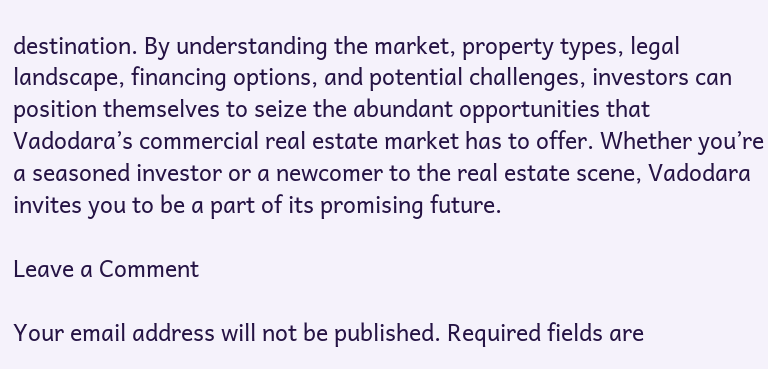destination. By understanding the market, property types, legal landscape, financing options, and potential challenges, investors can position themselves to seize the abundant opportunities that Vadodara’s commercial real estate market has to offer. Whether you’re a seasoned investor or a newcomer to the real estate scene, Vadodara invites you to be a part of its promising future.

Leave a Comment

Your email address will not be published. Required fields are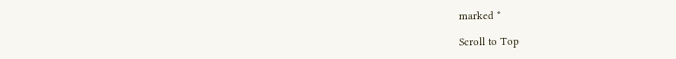marked *

Scroll to Top